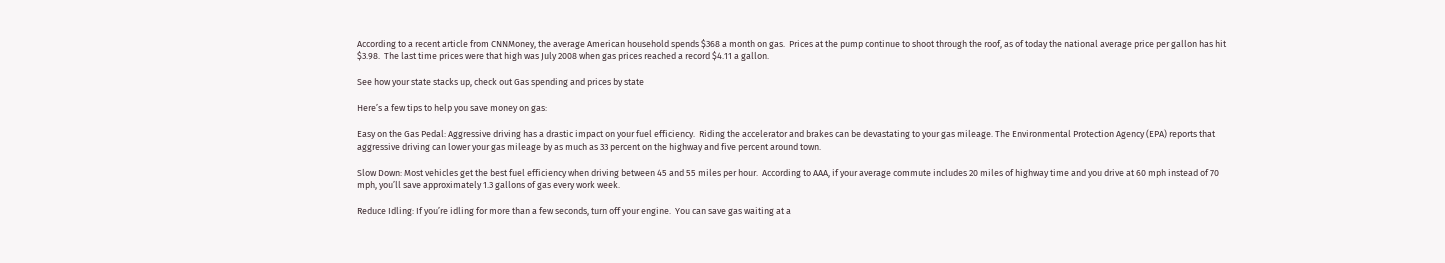According to a recent article from CNNMoney, the average American household spends $368 a month on gas.  Prices at the pump continue to shoot through the roof, as of today the national average price per gallon has hit $3.98.  The last time prices were that high was July 2008 when gas prices reached a record $4.11 a gallon.

See how your state stacks up, check out Gas spending and prices by state

Here’s a few tips to help you save money on gas:

Easy on the Gas Pedal: Aggressive driving has a drastic impact on your fuel efficiency.  Riding the accelerator and brakes can be devastating to your gas mileage. The Environmental Protection Agency (EPA) reports that aggressive driving can lower your gas mileage by as much as 33 percent on the highway and five percent around town.

Slow Down: Most vehicles get the best fuel efficiency when driving between 45 and 55 miles per hour.  According to AAA, if your average commute includes 20 miles of highway time and you drive at 60 mph instead of 70 mph, you’ll save approximately 1.3 gallons of gas every work week.

Reduce Idling: If you’re idling for more than a few seconds, turn off your engine.  You can save gas waiting at a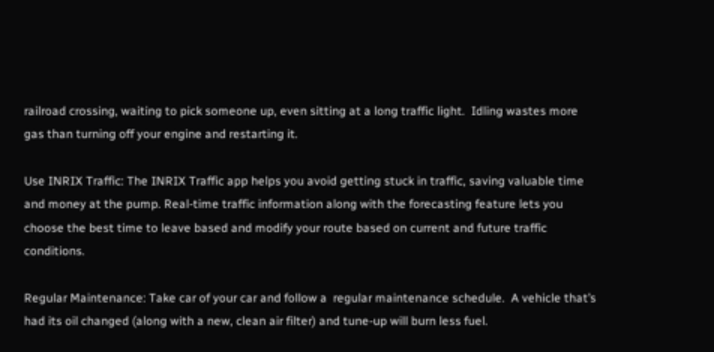railroad crossing, waiting to pick someone up, even sitting at a long traffic light.  Idling wastes more gas than turning off your engine and restarting it.

Use INRIX Traffic: The INRIX Traffic app helps you avoid getting stuck in traffic, saving valuable time and money at the pump. Real-time traffic information along with the forecasting feature lets you choose the best time to leave based and modify your route based on current and future traffic conditions.

Regular Maintenance: Take car of your car and follow a  regular maintenance schedule.  A vehicle that’s had its oil changed (along with a new, clean air filter) and tune-up will burn less fuel.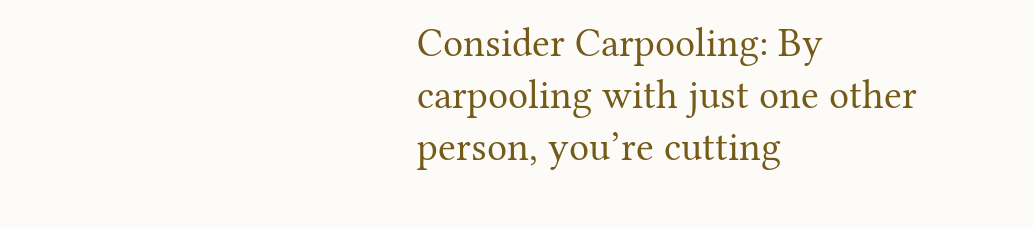Consider Carpooling: By carpooling with just one other person, you’re cutting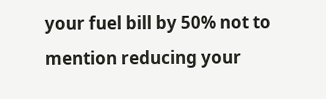your fuel bill by 50% not to mention reducing your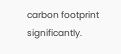carbon footprint significantly.